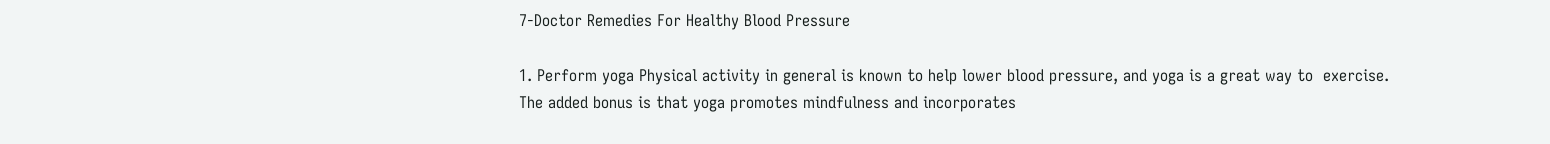7-Doctor Remedies For Healthy Blood Pressure

1. Perform yoga Physical activity in general is known to help lower blood pressure, and yoga is a great way to  exercise. The added bonus is that yoga promotes mindfulness and incorporates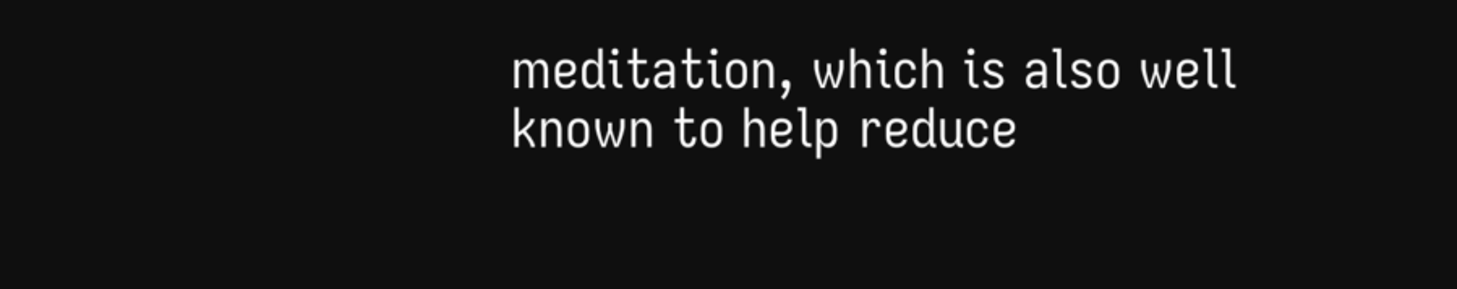meditation, which is also well
known to help reduce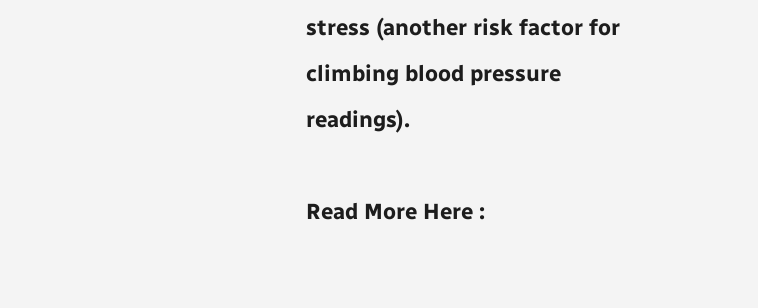stress (another risk factor for climbing blood pressure readings).

Read More Here :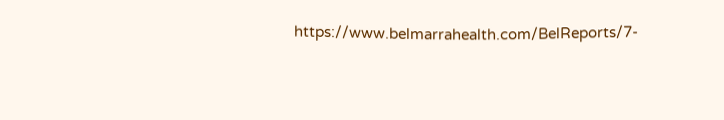https://www.belmarrahealth.com/BelReports/7-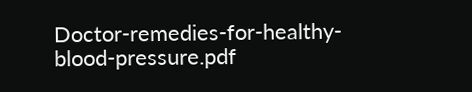Doctor-remedies-for-healthy-blood-pressure.pdf